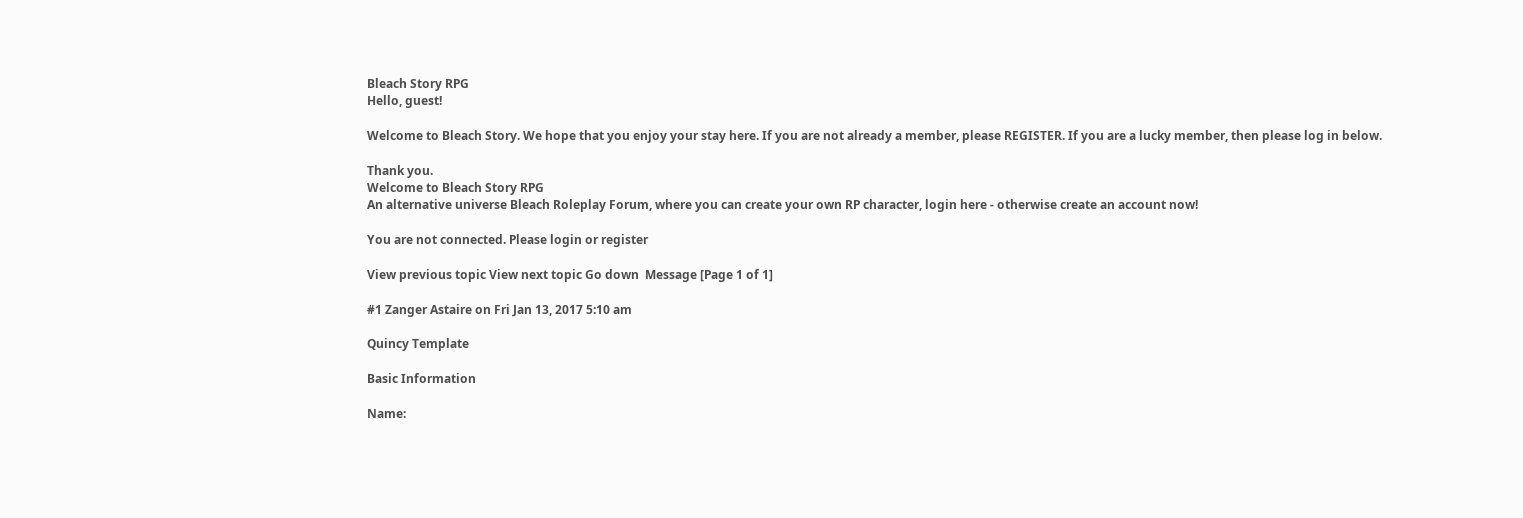Bleach Story RPG
Hello, guest!

Welcome to Bleach Story. We hope that you enjoy your stay here. If you are not already a member, please REGISTER. If you are a lucky member, then please log in below.

Thank you.
Welcome to Bleach Story RPG
An alternative universe Bleach Roleplay Forum, where you can create your own RP character, login here - otherwise create an account now!

You are not connected. Please login or register

View previous topic View next topic Go down  Message [Page 1 of 1]

#1 Zanger Astaire on Fri Jan 13, 2017 5:10 am

Quincy Template

Basic Information

Name: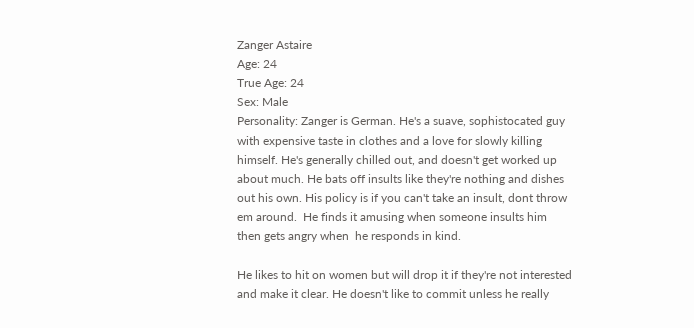Zanger Astaire
Age: 24
True Age: 24
Sex: Male
Personality: Zanger is German. He's a suave, sophistocated guy with expensive taste in clothes and a love for slowly killing himself. He's generally chilled out, and doesn't get worked up about much. He bats off insults like they're nothing and dishes out his own. His policy is if you can't take an insult, dont throw em around.  He finds it amusing when someone insults him then gets angry when  he responds in kind.

He likes to hit on women but will drop it if they're not interested and make it clear. He doesn't like to commit unless he really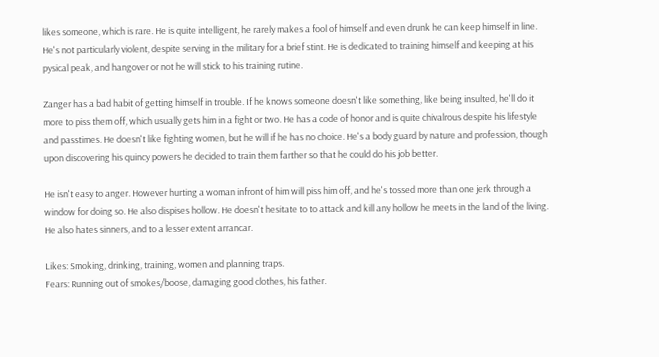likes someone, which is rare. He is quite intelligent, he rarely makes a fool of himself and even drunk he can keep himself in line. He's not particularly violent, despite serving in the military for a brief stint. He is dedicated to training himself and keeping at his pysical peak, and hangover or not he will stick to his training rutine.

Zanger has a bad habit of getting himself in trouble. If he knows someone doesn't like something, like being insulted, he'll do it more to piss them off, which usually gets him in a fight or two. He has a code of honor and is quite chivalrous despite his lifestyle and passtimes. He doesn't like fighting women, but he will if he has no choice. He's a body guard by nature and profession, though upon discovering his quincy powers he decided to train them farther so that he could do his job better.

He isn't easy to anger. However hurting a woman infront of him will piss him off, and he's tossed more than one jerk through a window for doing so. He also dispises hollow. He doesn't hesitate to to attack and kill any hollow he meets in the land of the living. He also hates sinners, and to a lesser extent arrancar.

Likes: Smoking, drinking, training, women and planning traps.
Fears: Running out of smokes/boose, damaging good clothes, his father.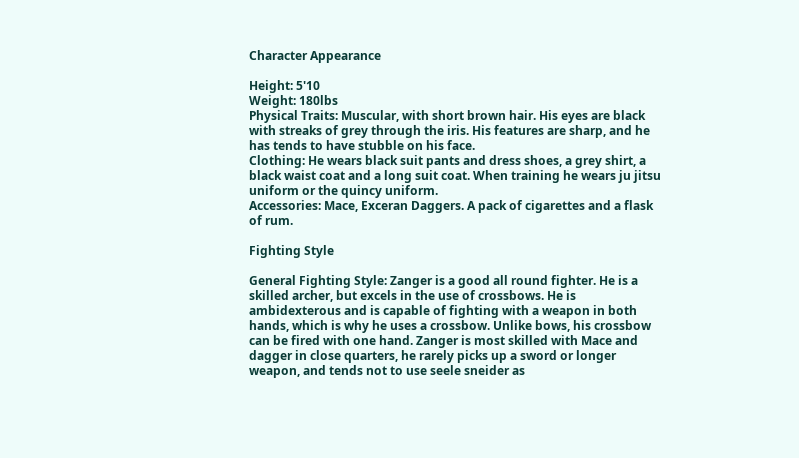Character Appearance

Height: 5'10
Weight: 180lbs
Physical Traits: Muscular, with short brown hair. His eyes are black with streaks of grey through the iris. His features are sharp, and he has tends to have stubble on his face.
Clothing: He wears black suit pants and dress shoes, a grey shirt, a black waist coat and a long suit coat. When training he wears ju jitsu uniform or the quincy uniform.
Accessories: Mace, Exceran Daggers. A pack of cigarettes and a flask of rum.

Fighting Style

General Fighting Style: Zanger is a good all round fighter. He is a skilled archer, but excels in the use of crossbows. He is ambidexterous and is capable of fighting with a weapon in both hands, which is why he uses a crossbow. Unlike bows, his crossbow can be fired with one hand. Zanger is most skilled with Mace and dagger in close quarters, he rarely picks up a sword or longer weapon, and tends not to use seele sneider as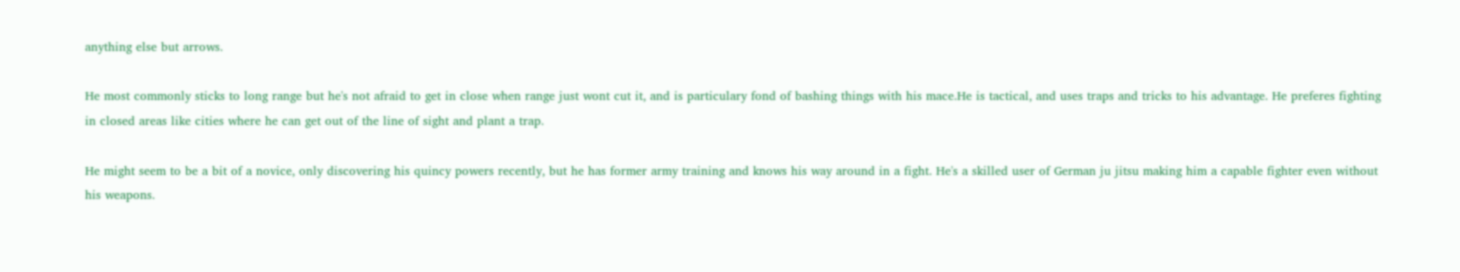anything else but arrows.

He most commonly sticks to long range but he's not afraid to get in close when range just wont cut it, and is particulary fond of bashing things with his mace.He is tactical, and uses traps and tricks to his advantage. He preferes fighting in closed areas like cities where he can get out of the line of sight and plant a trap.

He might seem to be a bit of a novice, only discovering his quincy powers recently, but he has former army training and knows his way around in a fight. He's a skilled user of German ju jitsu making him a capable fighter even without his weapons.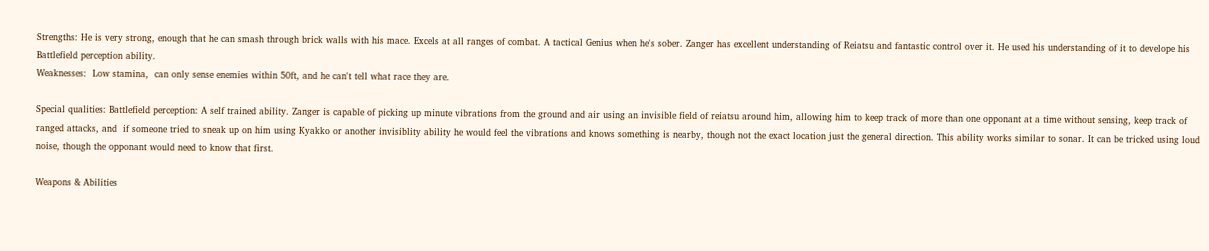Strengths: He is very strong, enough that he can smash through brick walls with his mace. Excels at all ranges of combat. A tactical Genius when he's sober. Zanger has excellent understanding of Reiatsu and fantastic control over it. He used his understanding of it to develope his Battlefield perception ability.
Weaknesses:  Low stamina,  can only sense enemies within 50ft, and he can't tell what race they are.

Special qualities: Battlefield perception: A self trained ability. Zanger is capable of picking up minute vibrations from the ground and air using an invisible field of reiatsu around him, allowing him to keep track of more than one opponant at a time without sensing, keep track of ranged attacks, and  if someone tried to sneak up on him using Kyakko or another invisiblity ability he would feel the vibrations and knows something is nearby, though not the exact location just the general direction. This ability works similar to sonar. It can be tricked using loud noise, though the opponant would need to know that first.

Weapons & Abilities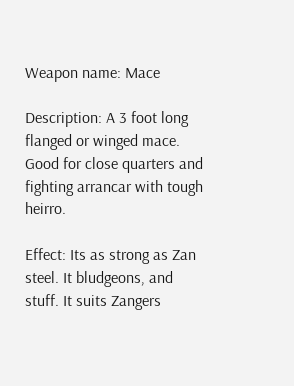Weapon name: Mace

Description: A 3 foot long flanged or winged mace. Good for close quarters and fighting arrancar with tough heirro.

Effect: Its as strong as Zan steel. It bludgeons, and stuff. It suits Zangers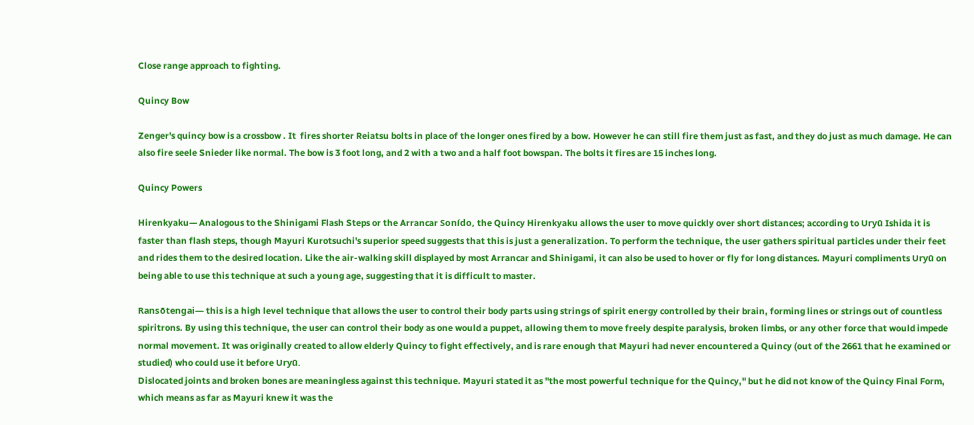Close range approach to fighting.

Quincy Bow

Zenger's quincy bow is a crossbow . It  fires shorter Reiatsu bolts in place of the longer ones fired by a bow. However he can still fire them just as fast, and they do just as much damage. He can also fire seele Snieder like normal. The bow is 3 foot long, and 2 with a two and a half foot bowspan. The bolts it fires are 15 inches long.

Quincy Powers

Hirenkyaku— Analogous to the Shinigami Flash Steps or the Arrancar Sonído, the Quincy Hirenkyaku allows the user to move quickly over short distances; according to Uryū Ishida it is faster than flash steps, though Mayuri Kurotsuchi's superior speed suggests that this is just a generalization. To perform the technique, the user gathers spiritual particles under their feet and rides them to the desired location. Like the air-walking skill displayed by most Arrancar and Shinigami, it can also be used to hover or fly for long distances. Mayuri compliments Uryū on being able to use this technique at such a young age, suggesting that it is difficult to master.

Ransōtengai— this is a high level technique that allows the user to control their body parts using strings of spirit energy controlled by their brain, forming lines or strings out of countless spiritrons. By using this technique, the user can control their body as one would a puppet, allowing them to move freely despite paralysis, broken limbs, or any other force that would impede normal movement. It was originally created to allow elderly Quincy to fight effectively, and is rare enough that Mayuri had never encountered a Quincy (out of the 2661 that he examined or studied) who could use it before Uryū.
Dislocated joints and broken bones are meaningless against this technique. Mayuri stated it as "the most powerful technique for the Quincy," but he did not know of the Quincy Final Form, which means as far as Mayuri knew it was the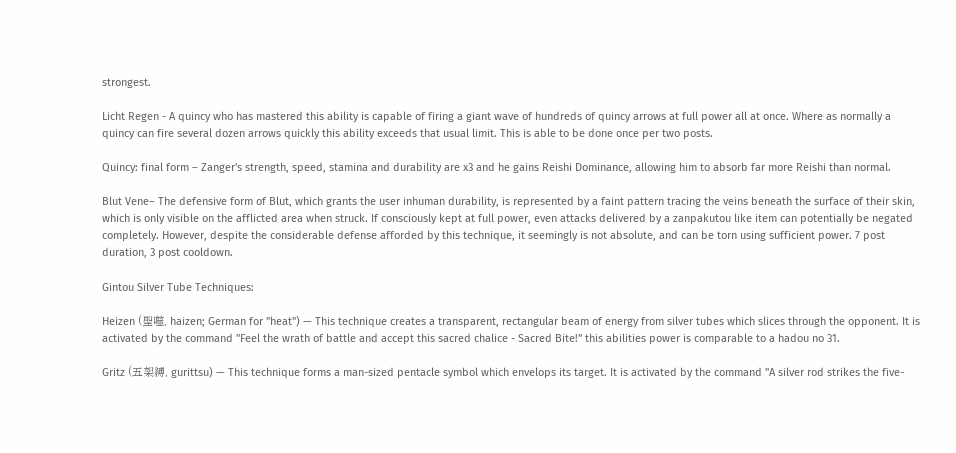strongest.

Licht Regen - A quincy who has mastered this ability is capable of firing a giant wave of hundreds of quincy arrows at full power all at once. Where as normally a quincy can fire several dozen arrows quickly this ability exceeds that usual limit. This is able to be done once per two posts.

Quincy: final form – Zanger's strength, speed, stamina and durability are x3 and he gains Reishi Dominance, allowing him to absorb far more Reishi than normal.

Blut Vene– The defensive form of Blut, which grants the user inhuman durability, is represented by a faint pattern tracing the veins beneath the surface of their skin, which is only visible on the afflicted area when struck. If consciously kept at full power, even attacks delivered by a zanpakutou like item can potentially be negated completely. However, despite the considerable defense afforded by this technique, it seemingly is not absolute, and can be torn using sufficient power. 7 post duration, 3 post cooldown.

Gintou Silver Tube Techniques:

Heizen (聖噬, haizen; German for "heat") — This technique creates a transparent, rectangular beam of energy from silver tubes which slices through the opponent. It is activated by the command "Feel the wrath of battle and accept this sacred chalice - Sacred Bite!” this abilities power is comparable to a hadou no 31.

Gritz (五架縛, gurittsu) — This technique forms a man-sized pentacle symbol which envelops its target. It is activated by the command "A silver rod strikes the five-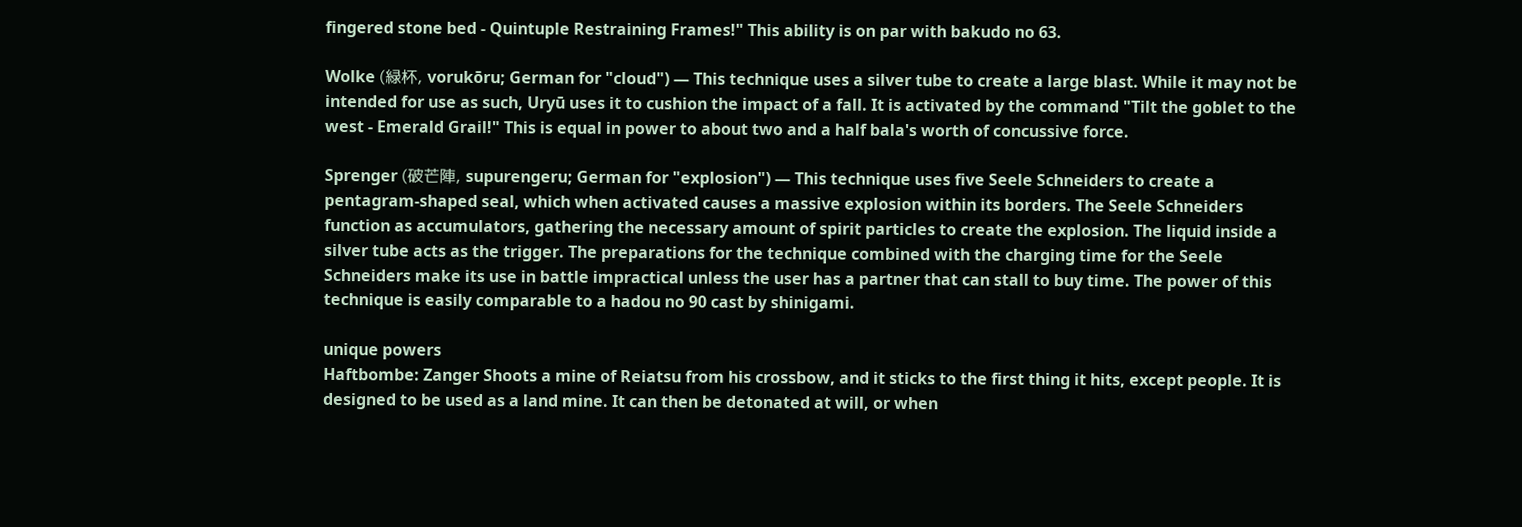fingered stone bed - Quintuple Restraining Frames!" This ability is on par with bakudo no 63.

Wolke (緑杯, vorukōru; German for "cloud") — This technique uses a silver tube to create a large blast. While it may not be intended for use as such, Uryū uses it to cushion the impact of a fall. It is activated by the command "Tilt the goblet to the west - Emerald Grail!" This is equal in power to about two and a half bala's worth of concussive force.

Sprenger (破芒陣, supurengeru; German for "explosion") — This technique uses five Seele Schneiders to create a pentagram-shaped seal, which when activated causes a massive explosion within its borders. The Seele Schneiders function as accumulators, gathering the necessary amount of spirit particles to create the explosion. The liquid inside a silver tube acts as the trigger. The preparations for the technique combined with the charging time for the Seele Schneiders make its use in battle impractical unless the user has a partner that can stall to buy time. The power of this technique is easily comparable to a hadou no 90 cast by shinigami.

unique powers
Haftbombe: Zanger Shoots a mine of Reiatsu from his crossbow, and it sticks to the first thing it hits, except people. It is designed to be used as a land mine. It can then be detonated at will, or when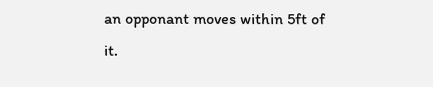an opponant moves within 5ft of it.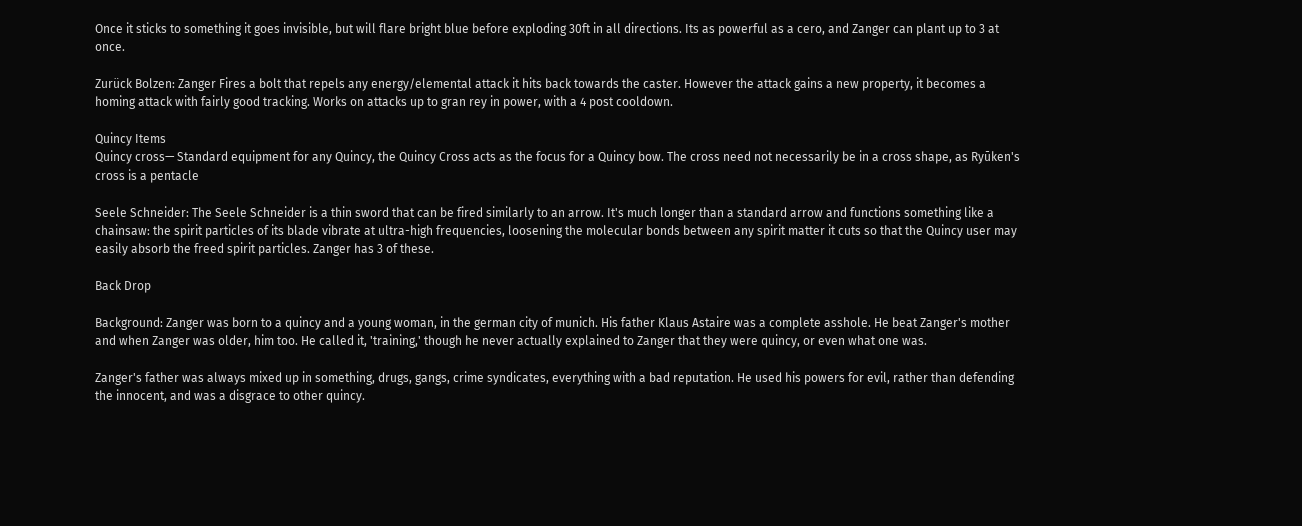Once it sticks to something it goes invisible, but will flare bright blue before exploding 30ft in all directions. Its as powerful as a cero, and Zanger can plant up to 3 at once.

Zurück Bolzen: Zanger Fires a bolt that repels any energy/elemental attack it hits back towards the caster. However the attack gains a new property, it becomes a homing attack with fairly good tracking. Works on attacks up to gran rey in power, with a 4 post cooldown.

Quincy Items
Quincy cross— Standard equipment for any Quincy, the Quincy Cross acts as the focus for a Quincy bow. The cross need not necessarily be in a cross shape, as Ryūken's cross is a pentacle

Seele Schneider: The Seele Schneider is a thin sword that can be fired similarly to an arrow. It's much longer than a standard arrow and functions something like a chainsaw: the spirit particles of its blade vibrate at ultra-high frequencies, loosening the molecular bonds between any spirit matter it cuts so that the Quincy user may easily absorb the freed spirit particles. Zanger has 3 of these.

Back Drop

Background: Zanger was born to a quincy and a young woman, in the german city of munich. His father Klaus Astaire was a complete asshole. He beat Zanger's mother and when Zanger was older, him too. He called it, 'training,' though he never actually explained to Zanger that they were quincy, or even what one was.

Zanger's father was always mixed up in something, drugs, gangs, crime syndicates, everything with a bad reputation. He used his powers for evil, rather than defending the innocent, and was a disgrace to other quincy.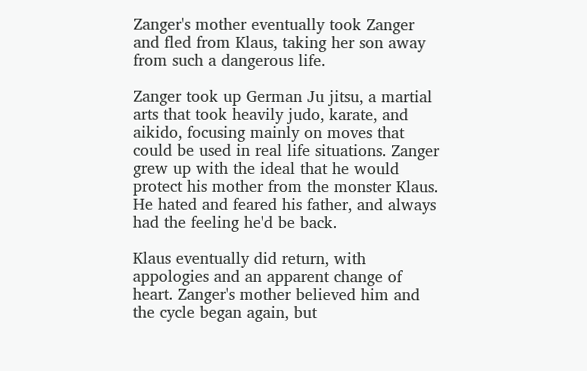Zanger's mother eventually took Zanger and fled from Klaus, taking her son away from such a dangerous life.

Zanger took up German Ju jitsu, a martial arts that took heavily judo, karate, and aikido, focusing mainly on moves that could be used in real life situations. Zanger grew up with the ideal that he would protect his mother from the monster Klaus. He hated and feared his father, and always had the feeling he'd be back.

Klaus eventually did return, with appologies and an apparent change of heart. Zanger's mother believed him and the cycle began again, but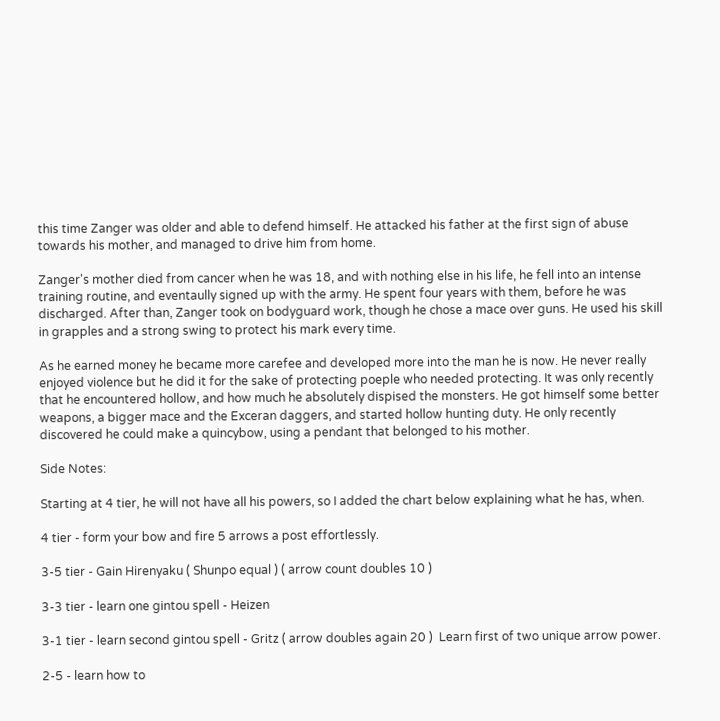this time Zanger was older and able to defend himself. He attacked his father at the first sign of abuse towards his mother, and managed to drive him from home.

Zanger's mother died from cancer when he was 18, and with nothing else in his life, he fell into an intense training routine, and eventaully signed up with the army. He spent four years with them, before he was discharged. After than, Zanger took on bodyguard work, though he chose a mace over guns. He used his skill in grapples and a strong swing to protect his mark every time.

As he earned money he became more carefee and developed more into the man he is now. He never really enjoyed violence but he did it for the sake of protecting poeple who needed protecting. It was only recently that he encountered hollow, and how much he absolutely dispised the monsters. He got himself some better weapons, a bigger mace and the Exceran daggers, and started hollow hunting duty. He only recently discovered he could make a quincybow, using a pendant that belonged to his mother.

Side Notes:

Starting at 4 tier, he will not have all his powers, so I added the chart below explaining what he has, when.

4 tier - form your bow and fire 5 arrows a post effortlessly.

3-5 tier - Gain Hirenyaku ( Shunpo equal ) ( arrow count doubles 10 )

3-3 tier - learn one gintou spell - Heizen

3-1 tier - learn second gintou spell - Gritz ( arrow doubles again 20 )  Learn first of two unique arrow power.

2-5 - learn how to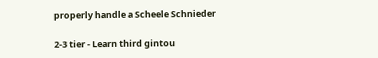properly handle a Scheele Schnieder

2-3 tier - Learn third gintou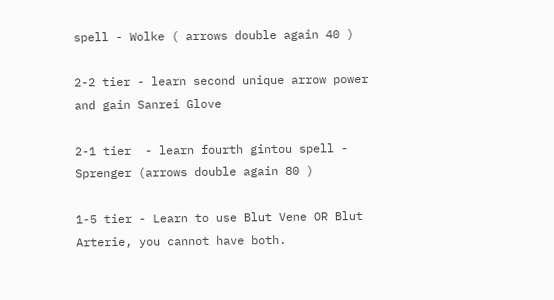spell - Wolke ( arrows double again 40 )

2-2 tier - learn second unique arrow power and gain Sanrei Glove

2-1 tier  - learn fourth gintou spell - Sprenger (arrows double again 80 )

1-5 tier - Learn to use Blut Vene OR Blut Arterie, you cannot have both.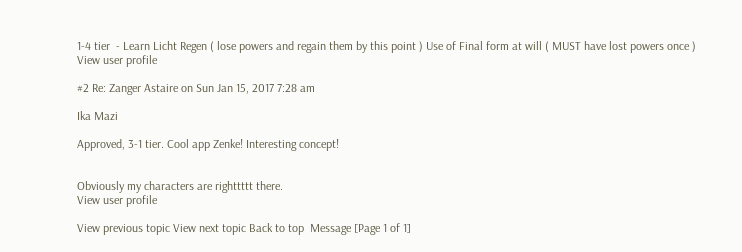1-4 tier  - Learn Licht Regen ( lose powers and regain them by this point ) Use of Final form at will ( MUST have lost powers once )
View user profile

#2 Re: Zanger Astaire on Sun Jan 15, 2017 7:28 am

Ika Mazi

Approved, 3-1 tier. Cool app Zenke! Interesting concept!


Obviously my characters are righttttt there.
View user profile

View previous topic View next topic Back to top  Message [Page 1 of 1]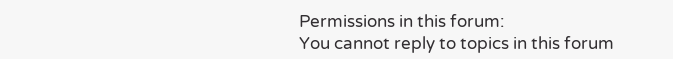Permissions in this forum:
You cannot reply to topics in this forum